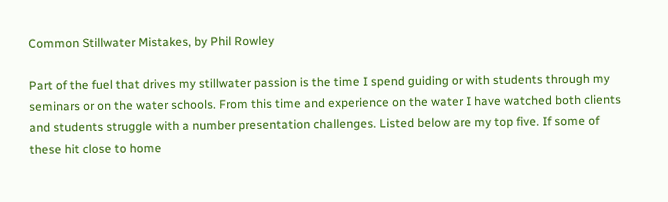Common Stillwater Mistakes, by Phil Rowley

Part of the fuel that drives my stillwater passion is the time I spend guiding or with students through my seminars or on the water schools. From this time and experience on the water I have watched both clients and students struggle with a number presentation challenges. Listed below are my top five. If some of these hit close to home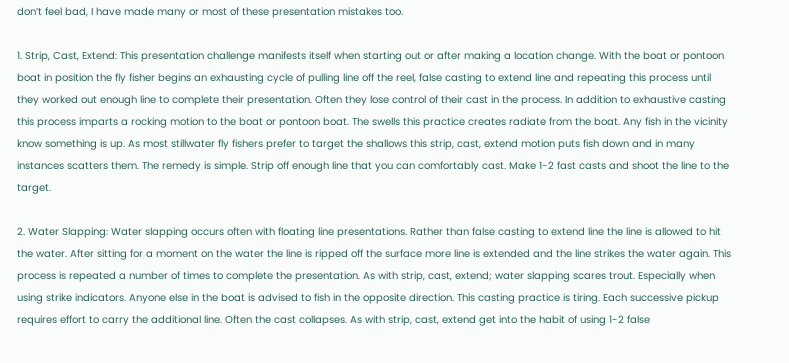don’t feel bad, I have made many or most of these presentation mistakes too.

1. Strip, Cast, Extend: This presentation challenge manifests itself when starting out or after making a location change. With the boat or pontoon boat in position the fly fisher begins an exhausting cycle of pulling line off the reel, false casting to extend line and repeating this process until they worked out enough line to complete their presentation. Often they lose control of their cast in the process. In addition to exhaustive casting this process imparts a rocking motion to the boat or pontoon boat. The swells this practice creates radiate from the boat. Any fish in the vicinity know something is up. As most stillwater fly fishers prefer to target the shallows this strip, cast, extend motion puts fish down and in many instances scatters them. The remedy is simple. Strip off enough line that you can comfortably cast. Make 1-2 fast casts and shoot the line to the target.

2. Water Slapping: Water slapping occurs often with floating line presentations. Rather than false casting to extend line the line is allowed to hit the water. After sitting for a moment on the water the line is ripped off the surface more line is extended and the line strikes the water again. This process is repeated a number of times to complete the presentation. As with strip, cast, extend; water slapping scares trout. Especially when using strike indicators. Anyone else in the boat is advised to fish in the opposite direction. This casting practice is tiring. Each successive pickup requires effort to carry the additional line. Often the cast collapses. As with strip, cast, extend get into the habit of using 1-2 false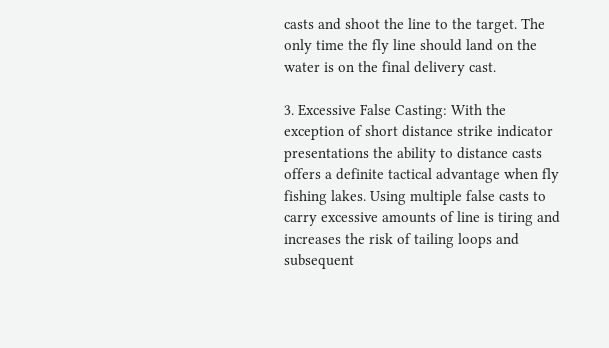casts and shoot the line to the target. The only time the fly line should land on the water is on the final delivery cast.

3. Excessive False Casting: With the exception of short distance strike indicator presentations the ability to distance casts offers a definite tactical advantage when fly fishing lakes. Using multiple false casts to carry excessive amounts of line is tiring and increases the risk of tailing loops and subsequent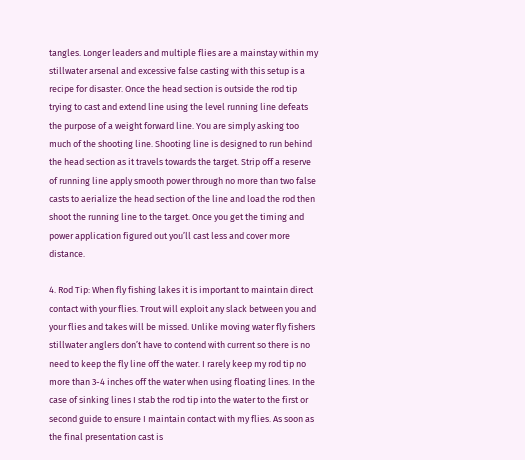tangles. Longer leaders and multiple flies are a mainstay within my stillwater arsenal and excessive false casting with this setup is a recipe for disaster. Once the head section is outside the rod tip trying to cast and extend line using the level running line defeats the purpose of a weight forward line. You are simply asking too much of the shooting line. Shooting line is designed to run behind the head section as it travels towards the target. Strip off a reserve of running line apply smooth power through no more than two false casts to aerialize the head section of the line and load the rod then shoot the running line to the target. Once you get the timing and power application figured out you’ll cast less and cover more distance.

4. Rod Tip: When fly fishing lakes it is important to maintain direct contact with your flies. Trout will exploit any slack between you and your flies and takes will be missed. Unlike moving water fly fishers stillwater anglers don’t have to contend with current so there is no need to keep the fly line off the water. I rarely keep my rod tip no more than 3-4 inches off the water when using floating lines. In the case of sinking lines I stab the rod tip into the water to the first or second guide to ensure I maintain contact with my flies. As soon as the final presentation cast is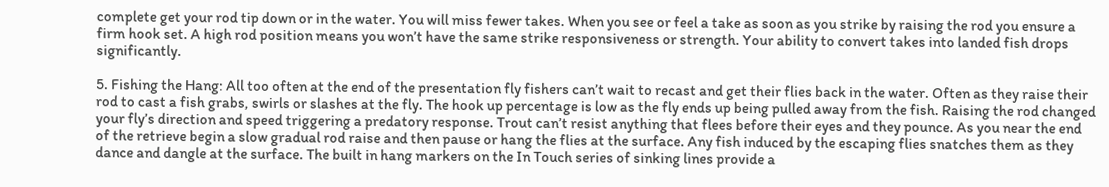complete get your rod tip down or in the water. You will miss fewer takes. When you see or feel a take as soon as you strike by raising the rod you ensure a firm hook set. A high rod position means you won’t have the same strike responsiveness or strength. Your ability to convert takes into landed fish drops significantly.

5. Fishing the Hang: All too often at the end of the presentation fly fishers can’t wait to recast and get their flies back in the water. Often as they raise their rod to cast a fish grabs, swirls or slashes at the fly. The hook up percentage is low as the fly ends up being pulled away from the fish. Raising the rod changed your fly’s direction and speed triggering a predatory response. Trout can’t resist anything that flees before their eyes and they pounce. As you near the end of the retrieve begin a slow gradual rod raise and then pause or hang the flies at the surface. Any fish induced by the escaping flies snatches them as they dance and dangle at the surface. The built in hang markers on the In Touch series of sinking lines provide a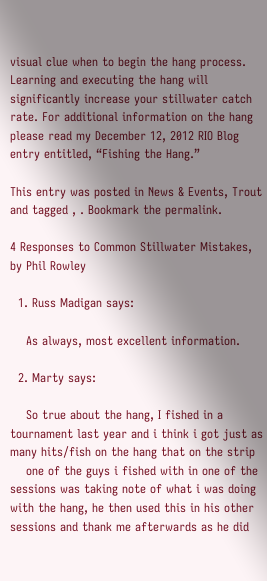visual clue when to begin the hang process. Learning and executing the hang will significantly increase your stillwater catch rate. For additional information on the hang please read my December 12, 2012 RIO Blog entry entitled, “Fishing the Hang.”

This entry was posted in News & Events, Trout and tagged , . Bookmark the permalink.

4 Responses to Common Stillwater Mistakes, by Phil Rowley

  1. Russ Madigan says:

    As always, most excellent information.

  2. Marty says:

    So true about the hang, I fished in a tournament last year and i think i got just as many hits/fish on the hang that on the strip
    one of the guys i fished with in one of the sessions was taking note of what i was doing with the hang, he then used this in his other sessions and thank me afterwards as he did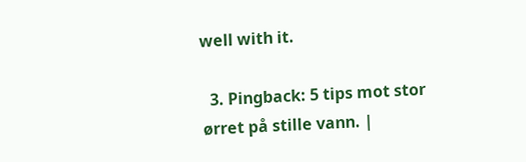well with it.

  3. Pingback: 5 tips mot stor ørret på stille vann. |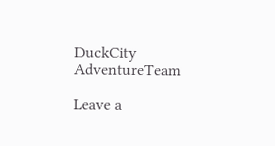DuckCity AdventureTeam

Leave a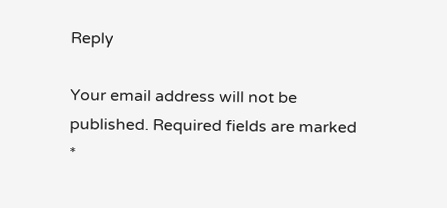Reply

Your email address will not be published. Required fields are marked *